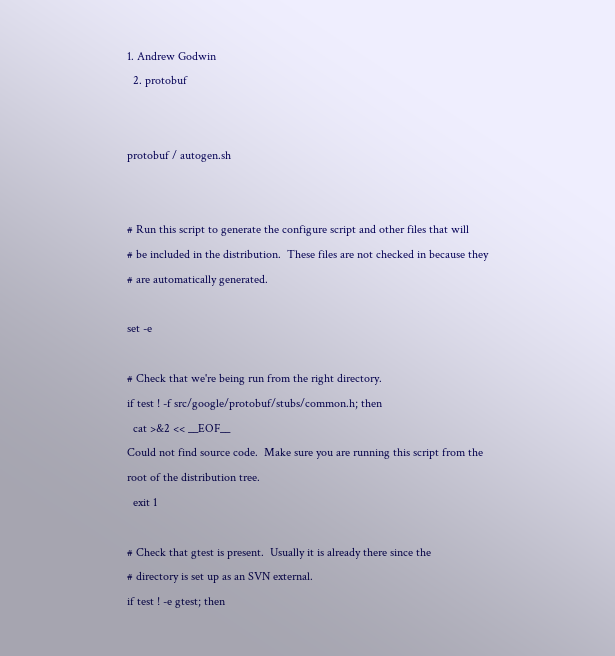1. Andrew Godwin
  2. protobuf


protobuf / autogen.sh


# Run this script to generate the configure script and other files that will
# be included in the distribution.  These files are not checked in because they
# are automatically generated.

set -e

# Check that we're being run from the right directory.
if test ! -f src/google/protobuf/stubs/common.h; then
  cat >&2 << __EOF__
Could not find source code.  Make sure you are running this script from the
root of the distribution tree.
  exit 1

# Check that gtest is present.  Usually it is already there since the
# directory is set up as an SVN external.
if test ! -e gtest; then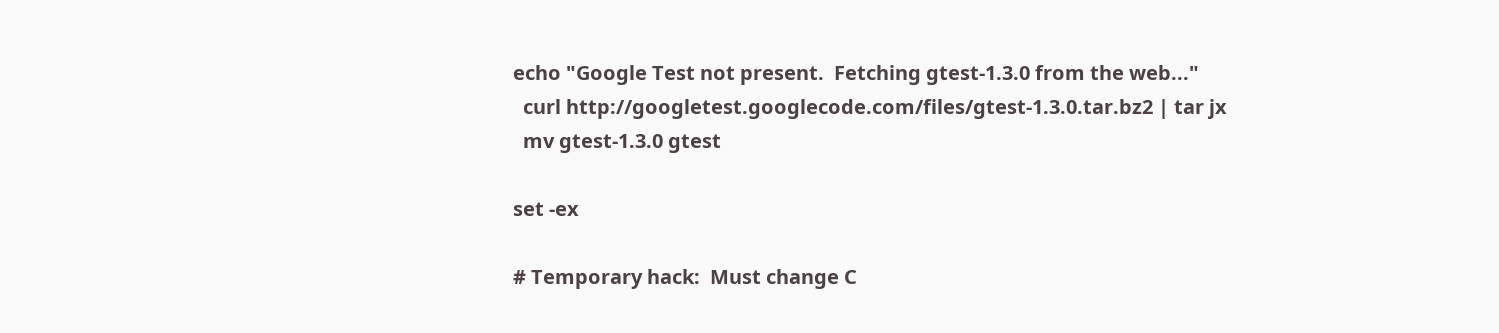echo "Google Test not present.  Fetching gtest-1.3.0 from the web..."
  curl http://googletest.googlecode.com/files/gtest-1.3.0.tar.bz2 | tar jx
  mv gtest-1.3.0 gtest

set -ex

# Temporary hack:  Must change C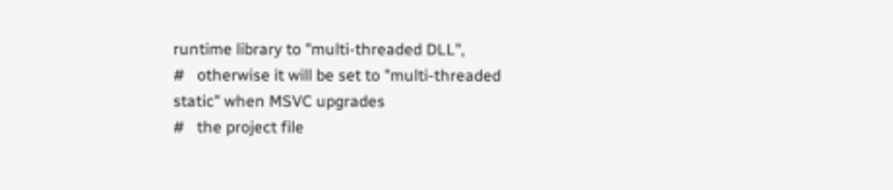runtime library to "multi-threaded DLL",
#   otherwise it will be set to "multi-threaded static" when MSVC upgrades
#   the project file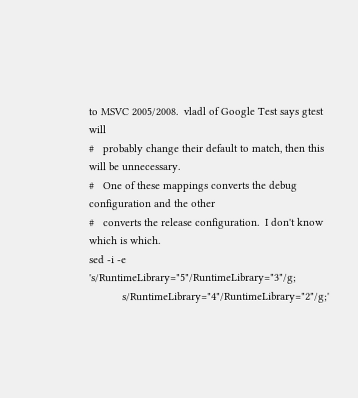to MSVC 2005/2008.  vladl of Google Test says gtest will
#   probably change their default to match, then this will be unnecessary.
#   One of these mappings converts the debug configuration and the other
#   converts the release configuration.  I don't know which is which.
sed -i -e 's/RuntimeLibrary="5"/RuntimeLibrary="3"/g;
           s/RuntimeLibrary="4"/RuntimeLibrary="2"/g;'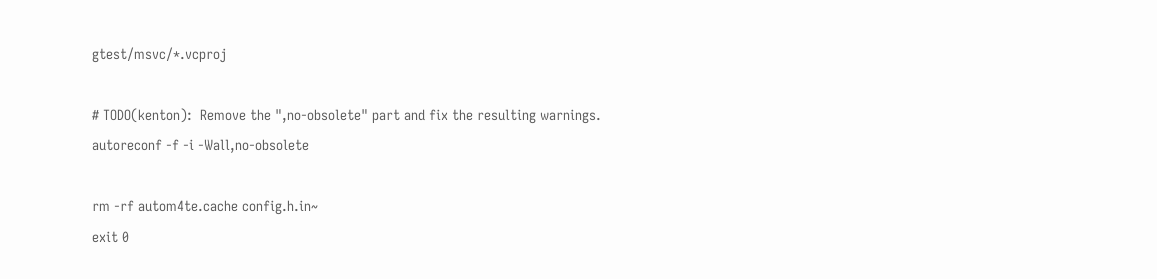gtest/msvc/*.vcproj

# TODO(kenton):  Remove the ",no-obsolete" part and fix the resulting warnings.
autoreconf -f -i -Wall,no-obsolete

rm -rf autom4te.cache config.h.in~
exit 0